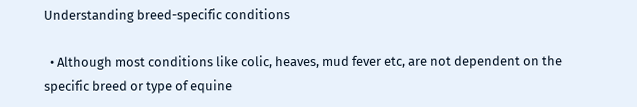Understanding breed-specific conditions

  • Although most conditions like colic, heaves, mud fever etc, are not dependent on the specific breed or type of equine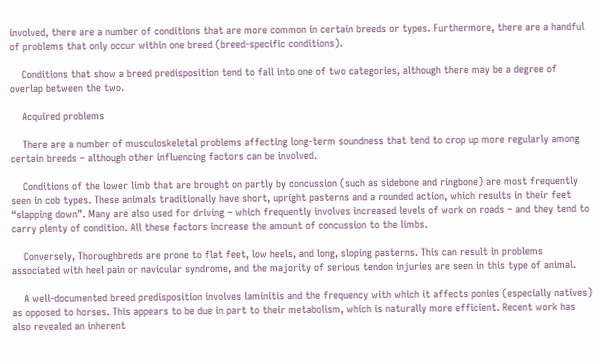involved, there are a number of conditions that are more common in certain breeds or types. Furthermore, there are a handful of problems that only occur within one breed (breed-specific conditions).

    Conditions that show a breed predisposition tend to fall into one of two categories, although there may be a degree of overlap between the two.

    Acquired problems

    There are a number of musculoskeletal problems affecting long-term soundness that tend to crop up more regularly among certain breeds – although other influencing factors can be involved.

    Conditions of the lower limb that are brought on partly by concussion (such as sidebone and ringbone) are most frequently seen in cob types. These animals traditionally have short, upright pasterns and a rounded action, which results in their feet “slapping down”. Many are also used for driving – which frequently involves increased levels of work on roads – and they tend to carry plenty of condition. All these factors increase the amount of concussion to the limbs.

    Conversely, Thoroughbreds are prone to flat feet, low heels, and long, sloping pasterns. This can result in problems associated with heel pain or navicular syndrome, and the majority of serious tendon injuries are seen in this type of animal.

    A well-documented breed predisposition involves laminitis and the frequency with which it affects ponies (especially natives) as opposed to horses. This appears to be due in part to their metabolism, which is naturally more efficient. Recent work has also revealed an inherent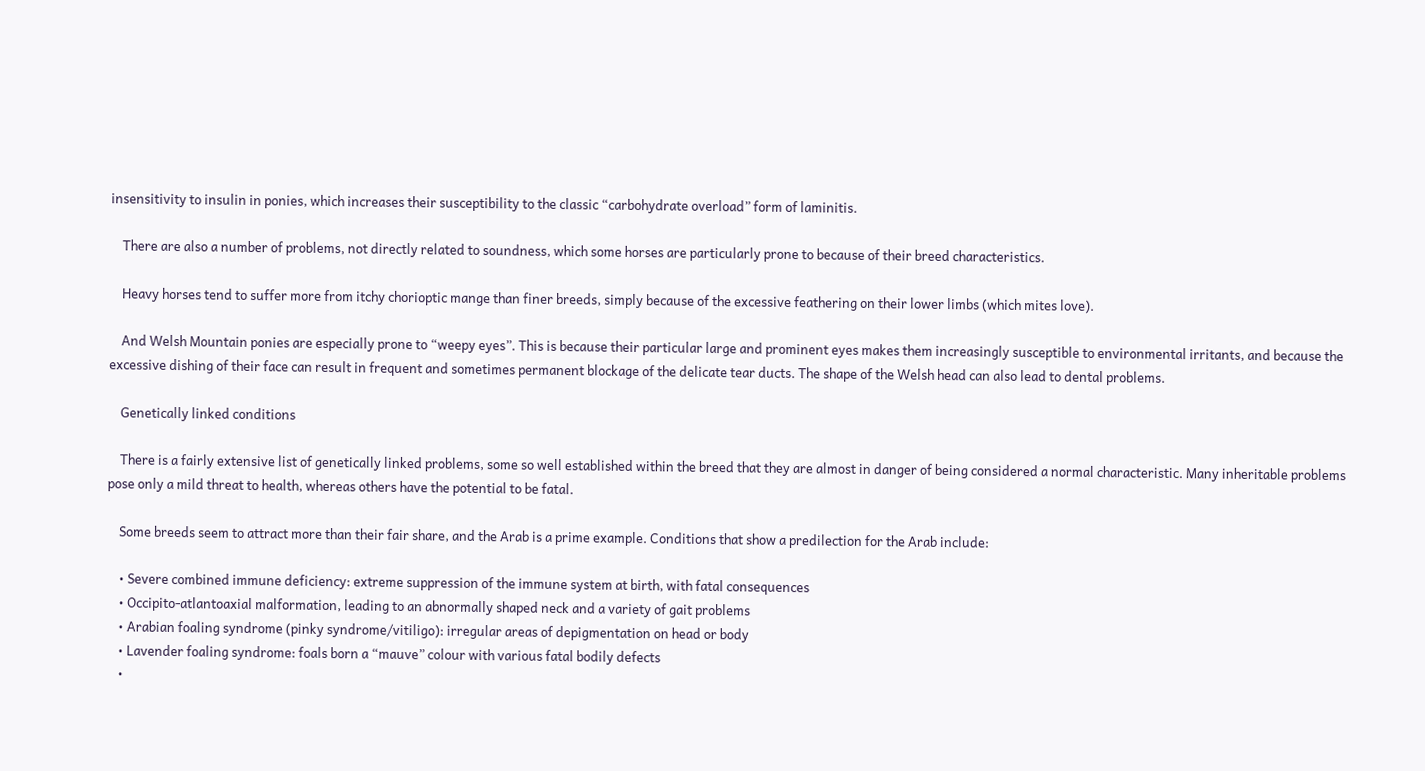insensitivity to insulin in ponies, which increases their susceptibility to the classic “carbohydrate overload” form of laminitis.

    There are also a number of problems, not directly related to soundness, which some horses are particularly prone to because of their breed characteristics.

    Heavy horses tend to suffer more from itchy chorioptic mange than finer breeds, simply because of the excessive feathering on their lower limbs (which mites love).

    And Welsh Mountain ponies are especially prone to “weepy eyes”. This is because their particular large and prominent eyes makes them increasingly susceptible to environmental irritants, and because the excessive dishing of their face can result in frequent and sometimes permanent blockage of the delicate tear ducts. The shape of the Welsh head can also lead to dental problems.

    Genetically linked conditions

    There is a fairly extensive list of genetically linked problems, some so well established within the breed that they are almost in danger of being considered a normal characteristic. Many inheritable problems pose only a mild threat to health, whereas others have the potential to be fatal.

    Some breeds seem to attract more than their fair share, and the Arab is a prime example. Conditions that show a predilection for the Arab include:

    • Severe combined immune deficiency: extreme suppression of the immune system at birth, with fatal consequences
    • Occipito-atlantoaxial malformation, leading to an abnormally shaped neck and a variety of gait problems
    • Arabian foaling syndrome (pinky syndrome/vitiligo): irregular areas of depigmentation on head or body
    • Lavender foaling syndrome: foals born a “mauve” colour with various fatal bodily defects
    •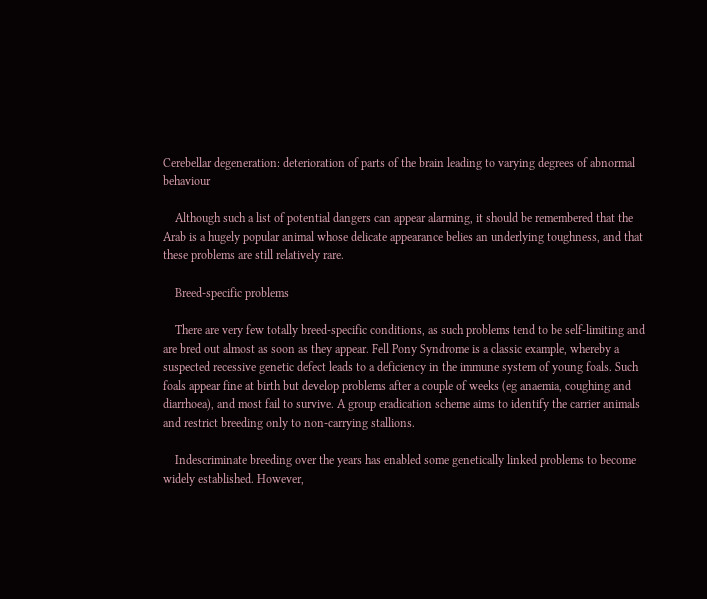Cerebellar degeneration: deterioration of parts of the brain leading to varying degrees of abnormal behaviour

    Although such a list of potential dangers can appear alarming, it should be remembered that the Arab is a hugely popular animal whose delicate appearance belies an underlying toughness, and that these problems are still relatively rare.

    Breed-specific problems

    There are very few totally breed-specific conditions, as such problems tend to be self-limiting and are bred out almost as soon as they appear. Fell Pony Syndrome is a classic example, whereby a suspected recessive genetic defect leads to a deficiency in the immune system of young foals. Such foals appear fine at birth but develop problems after a couple of weeks (eg anaemia, coughing and diarrhoea), and most fail to survive. A group eradication scheme aims to identify the carrier animals and restrict breeding only to non-carrying stallions.

    Indescriminate breeding over the years has enabled some genetically linked problems to become widely established. However,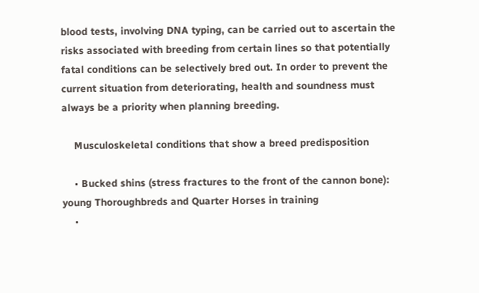blood tests, involving DNA typing, can be carried out to ascertain the risks associated with breeding from certain lines so that potentially fatal conditions can be selectively bred out. In order to prevent the current situation from deteriorating, health and soundness must always be a priority when planning breeding.

    Musculoskeletal conditions that show a breed predisposition

    • Bucked shins (stress fractures to the front of the cannon bone): young Thoroughbreds and Quarter Horses in training
    •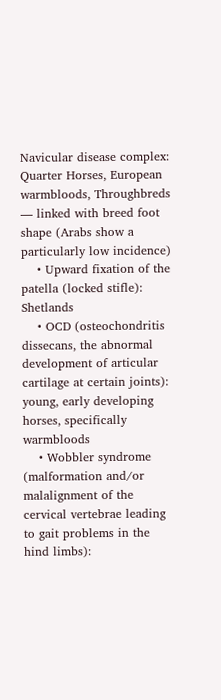Navicular disease complex: Quarter Horses, European warmbloods, Throughbreds — linked with breed foot shape (Arabs show a particularly low incidence)
    • Upward fixation of the patella (locked stifle): Shetlands
    • OCD (osteochondritis dissecans, the abnormal development of articular cartilage at certain joints): young, early developing horses, specifically warmbloods
    • Wobbler syndrome (malformation and/or malalignment of the cervical vertebrae leading to gait problems in the hind limbs):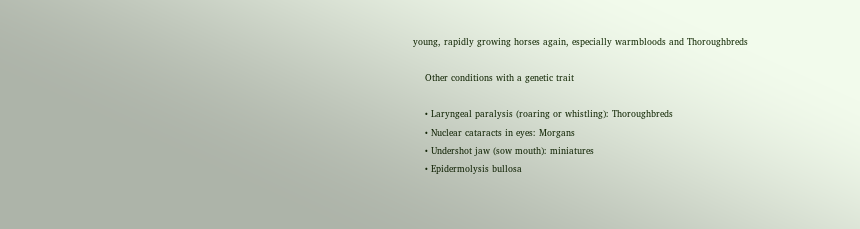young, rapidly growing horses again, especially warmbloods and Thoroughbreds

    Other conditions with a genetic trait

    • Laryngeal paralysis (roaring or whistling): Thoroughbreds
    • Nuclear cataracts in eyes: Morgans
    • Undershot jaw (sow mouth): miniatures
    • Epidermolysis bullosa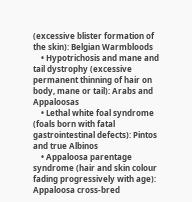(excessive blister formation of the skin): Belgian Warmbloods
    • Hypotrichosis and mane and tail dystrophy (excessive permanent thinning of hair on body, mane or tail): Arabs and Appaloosas
    • Lethal white foal syndrome (foals born with fatal gastrointestinal defects): Pintos and true Albinos
    • Appaloosa parentage syndrome (hair and skin colour fading progressively with age): Appaloosa cross-bred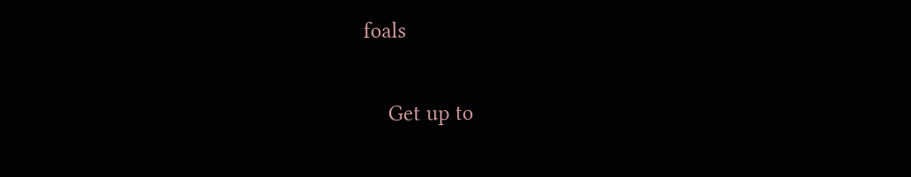foals

    Get up to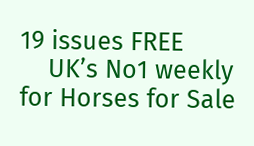19 issues FREE
    UK’s No1 weekly for Horses for Sale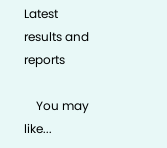Latest results and reports

    You may like...